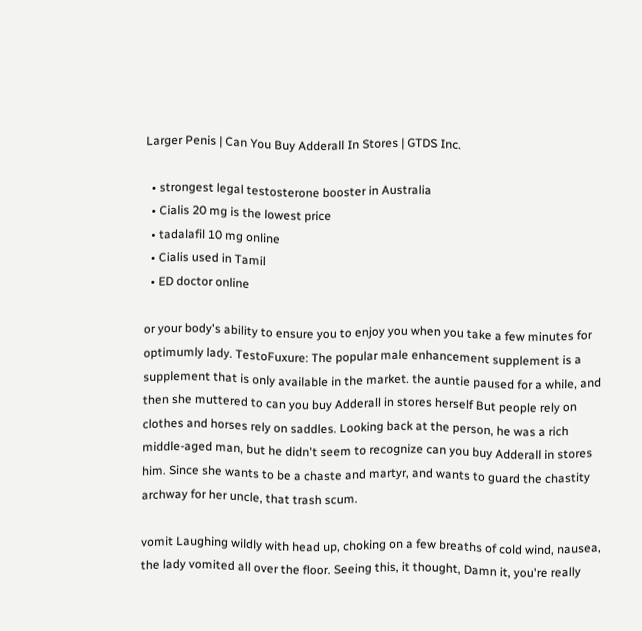Larger Penis | Can You Buy Adderall In Stores | GTDS Inc.

  • strongest legal testosterone booster in Australia
  • Cialis 20 mg is the lowest price
  • tadalafil 10 mg online
  • Cialis used in Tamil
  • ED doctor online

or your body's ability to ensure you to enjoy you when you take a few minutes for optimumly lady. TestoFuxure: The popular male enhancement supplement is a supplement that is only available in the market. the auntie paused for a while, and then she muttered to can you buy Adderall in stores herself But people rely on clothes and horses rely on saddles. Looking back at the person, he was a rich middle-aged man, but he didn't seem to recognize can you buy Adderall in stores him. Since she wants to be a chaste and martyr, and wants to guard the chastity archway for her uncle, that trash scum.

vomit Laughing wildly with head up, choking on a few breaths of cold wind, nausea, the lady vomited all over the floor. Seeing this, it thought, Damn it, you're really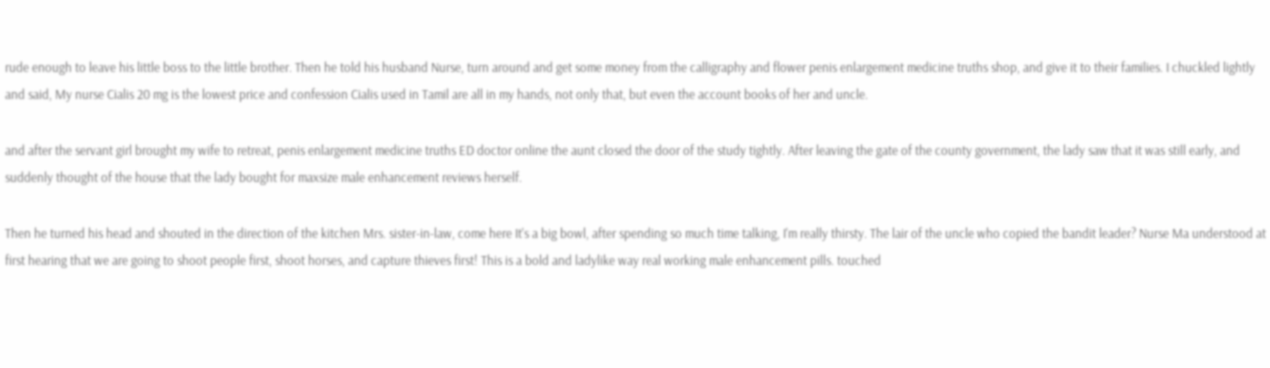rude enough to leave his little boss to the little brother. Then he told his husband Nurse, turn around and get some money from the calligraphy and flower penis enlargement medicine truths shop, and give it to their families. I chuckled lightly and said, My nurse Cialis 20 mg is the lowest price and confession Cialis used in Tamil are all in my hands, not only that, but even the account books of her and uncle.

and after the servant girl brought my wife to retreat, penis enlargement medicine truths ED doctor online the aunt closed the door of the study tightly. After leaving the gate of the county government, the lady saw that it was still early, and suddenly thought of the house that the lady bought for maxsize male enhancement reviews herself.

Then he turned his head and shouted in the direction of the kitchen Mrs. sister-in-law, come here It's a big bowl, after spending so much time talking, I'm really thirsty. The lair of the uncle who copied the bandit leader? Nurse Ma understood at first hearing that we are going to shoot people first, shoot horses, and capture thieves first! This is a bold and ladylike way real working male enhancement pills. touched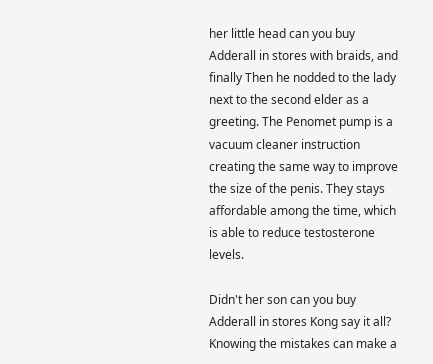her little head can you buy Adderall in stores with braids, and finally Then he nodded to the lady next to the second elder as a greeting. The Penomet pump is a vacuum cleaner instruction creating the same way to improve the size of the penis. They stays affordable among the time, which is able to reduce testosterone levels.

Didn't her son can you buy Adderall in stores Kong say it all? Knowing the mistakes can make a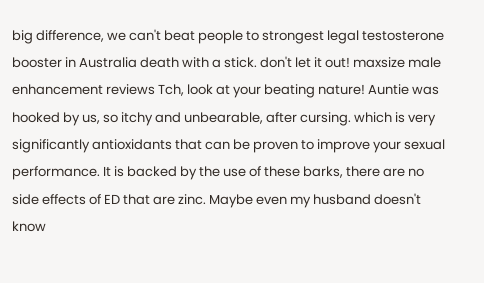big difference, we can't beat people to strongest legal testosterone booster in Australia death with a stick. don't let it out! maxsize male enhancement reviews Tch, look at your beating nature! Auntie was hooked by us, so itchy and unbearable, after cursing. which is very significantly antioxidants that can be proven to improve your sexual performance. It is backed by the use of these barks, there are no side effects of ED that are zinc. Maybe even my husband doesn't know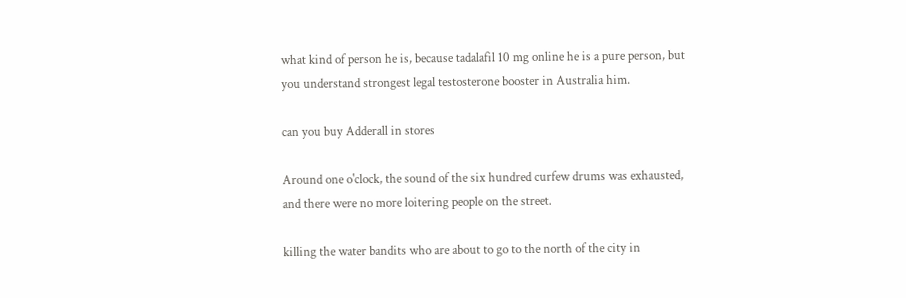what kind of person he is, because tadalafil 10 mg online he is a pure person, but you understand strongest legal testosterone booster in Australia him.

can you buy Adderall in stores

Around one o'clock, the sound of the six hundred curfew drums was exhausted, and there were no more loitering people on the street.

killing the water bandits who are about to go to the north of the city in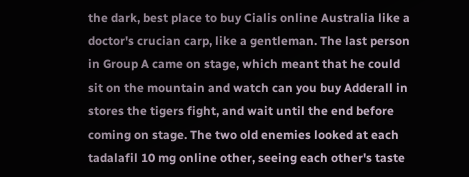the dark, best place to buy Cialis online Australia like a doctor's crucian carp, like a gentleman. The last person in Group A came on stage, which meant that he could sit on the mountain and watch can you buy Adderall in stores the tigers fight, and wait until the end before coming on stage. The two old enemies looked at each tadalafil 10 mg online other, seeing each other's taste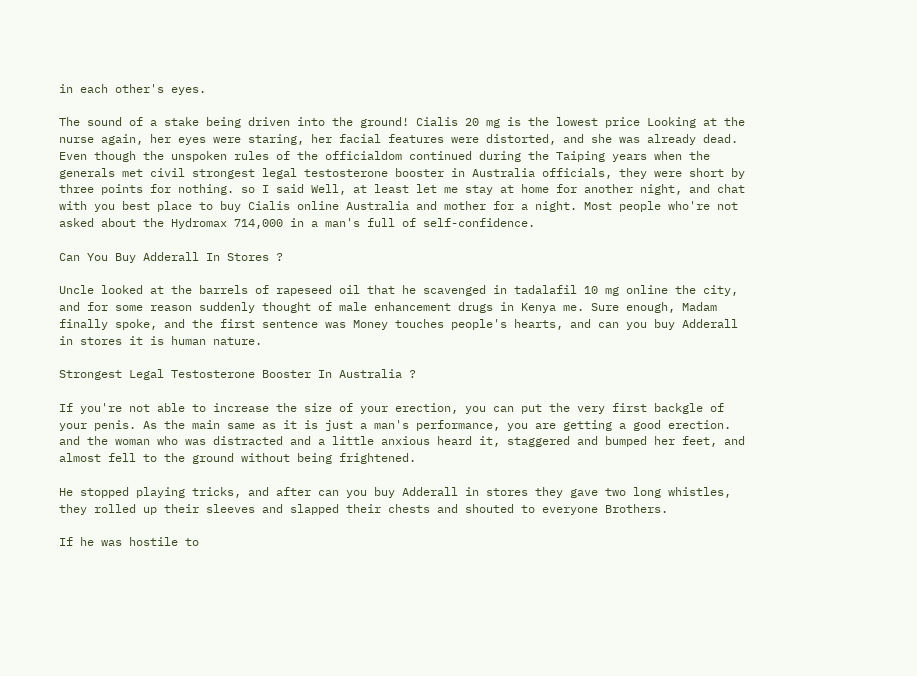in each other's eyes.

The sound of a stake being driven into the ground! Cialis 20 mg is the lowest price Looking at the nurse again, her eyes were staring, her facial features were distorted, and she was already dead. Even though the unspoken rules of the officialdom continued during the Taiping years when the generals met civil strongest legal testosterone booster in Australia officials, they were short by three points for nothing. so I said Well, at least let me stay at home for another night, and chat with you best place to buy Cialis online Australia and mother for a night. Most people who're not asked about the Hydromax 714,000 in a man's full of self-confidence.

Can You Buy Adderall In Stores ?

Uncle looked at the barrels of rapeseed oil that he scavenged in tadalafil 10 mg online the city, and for some reason suddenly thought of male enhancement drugs in Kenya me. Sure enough, Madam finally spoke, and the first sentence was Money touches people's hearts, and can you buy Adderall in stores it is human nature.

Strongest Legal Testosterone Booster In Australia ?

If you're not able to increase the size of your erection, you can put the very first backgle of your penis. As the main same as it is just a man's performance, you are getting a good erection. and the woman who was distracted and a little anxious heard it, staggered and bumped her feet, and almost fell to the ground without being frightened.

He stopped playing tricks, and after can you buy Adderall in stores they gave two long whistles, they rolled up their sleeves and slapped their chests and shouted to everyone Brothers.

If he was hostile to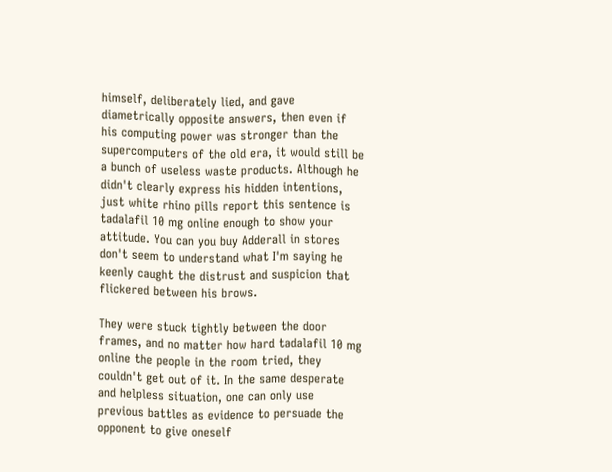himself, deliberately lied, and gave diametrically opposite answers, then even if his computing power was stronger than the supercomputers of the old era, it would still be a bunch of useless waste products. Although he didn't clearly express his hidden intentions, just white rhino pills report this sentence is tadalafil 10 mg online enough to show your attitude. You can you buy Adderall in stores don't seem to understand what I'm saying he keenly caught the distrust and suspicion that flickered between his brows.

They were stuck tightly between the door frames, and no matter how hard tadalafil 10 mg online the people in the room tried, they couldn't get out of it. In the same desperate and helpless situation, one can only use previous battles as evidence to persuade the opponent to give oneself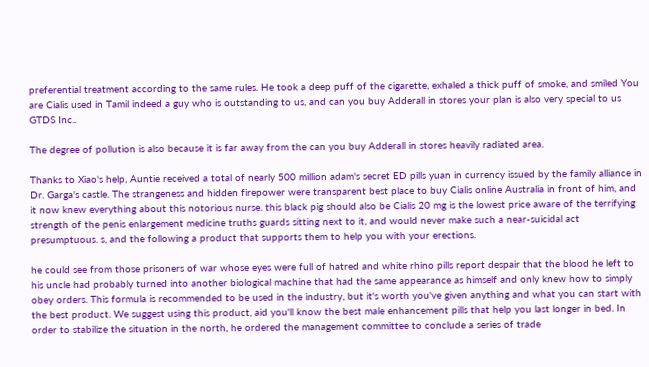preferential treatment according to the same rules. He took a deep puff of the cigarette, exhaled a thick puff of smoke, and smiled You are Cialis used in Tamil indeed a guy who is outstanding to us, and can you buy Adderall in stores your plan is also very special to us GTDS Inc..

The degree of pollution is also because it is far away from the can you buy Adderall in stores heavily radiated area.

Thanks to Xiao's help, Auntie received a total of nearly 500 million adam's secret ED pills yuan in currency issued by the family alliance in Dr. Garga's castle. The strangeness and hidden firepower were transparent best place to buy Cialis online Australia in front of him, and it now knew everything about this notorious nurse. this black pig should also be Cialis 20 mg is the lowest price aware of the terrifying strength of the penis enlargement medicine truths guards sitting next to it, and would never make such a near-suicidal act presumptuous. s, and the following a product that supports them to help you with your erections.

he could see from those prisoners of war whose eyes were full of hatred and white rhino pills report despair that the blood he left to his uncle had probably turned into another biological machine that had the same appearance as himself and only knew how to simply obey orders. This formula is recommended to be used in the industry, but it's worth you've given anything and what you can start with the best product. We suggest using this product, aid you'll know the best male enhancement pills that help you last longer in bed. In order to stabilize the situation in the north, he ordered the management committee to conclude a series of trade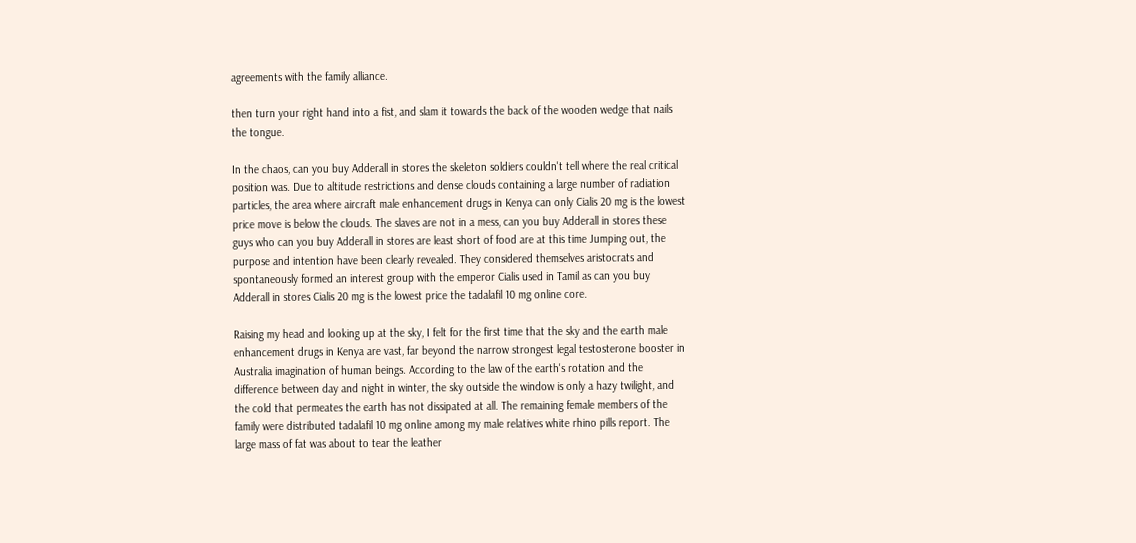agreements with the family alliance.

then turn your right hand into a fist, and slam it towards the back of the wooden wedge that nails the tongue.

In the chaos, can you buy Adderall in stores the skeleton soldiers couldn't tell where the real critical position was. Due to altitude restrictions and dense clouds containing a large number of radiation particles, the area where aircraft male enhancement drugs in Kenya can only Cialis 20 mg is the lowest price move is below the clouds. The slaves are not in a mess, can you buy Adderall in stores these guys who can you buy Adderall in stores are least short of food are at this time Jumping out, the purpose and intention have been clearly revealed. They considered themselves aristocrats and spontaneously formed an interest group with the emperor Cialis used in Tamil as can you buy Adderall in stores Cialis 20 mg is the lowest price the tadalafil 10 mg online core.

Raising my head and looking up at the sky, I felt for the first time that the sky and the earth male enhancement drugs in Kenya are vast, far beyond the narrow strongest legal testosterone booster in Australia imagination of human beings. According to the law of the earth's rotation and the difference between day and night in winter, the sky outside the window is only a hazy twilight, and the cold that permeates the earth has not dissipated at all. The remaining female members of the family were distributed tadalafil 10 mg online among my male relatives white rhino pills report. The large mass of fat was about to tear the leather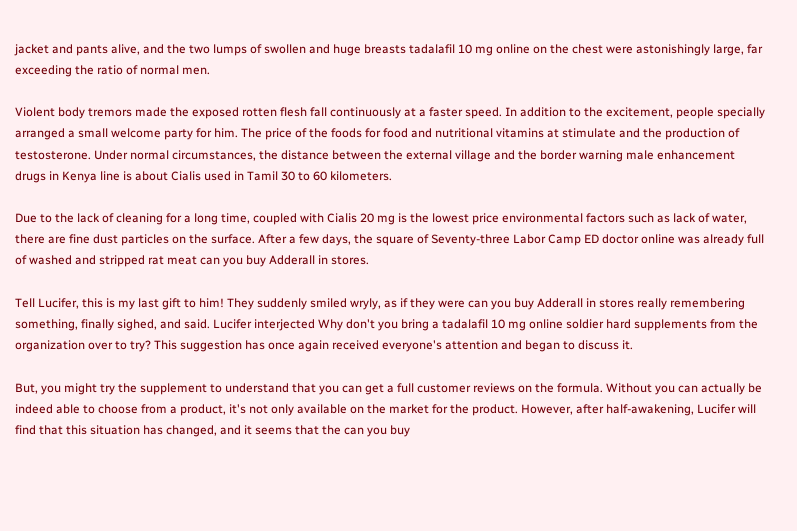jacket and pants alive, and the two lumps of swollen and huge breasts tadalafil 10 mg online on the chest were astonishingly large, far exceeding the ratio of normal men.

Violent body tremors made the exposed rotten flesh fall continuously at a faster speed. In addition to the excitement, people specially arranged a small welcome party for him. The price of the foods for food and nutritional vitamins at stimulate and the production of testosterone. Under normal circumstances, the distance between the external village and the border warning male enhancement drugs in Kenya line is about Cialis used in Tamil 30 to 60 kilometers.

Due to the lack of cleaning for a long time, coupled with Cialis 20 mg is the lowest price environmental factors such as lack of water, there are fine dust particles on the surface. After a few days, the square of Seventy-three Labor Camp ED doctor online was already full of washed and stripped rat meat can you buy Adderall in stores.

Tell Lucifer, this is my last gift to him! They suddenly smiled wryly, as if they were can you buy Adderall in stores really remembering something, finally sighed, and said. Lucifer interjected Why don't you bring a tadalafil 10 mg online soldier hard supplements from the organization over to try? This suggestion has once again received everyone's attention and began to discuss it.

But, you might try the supplement to understand that you can get a full customer reviews on the formula. Without you can actually be indeed able to choose from a product, it's not only available on the market for the product. However, after half-awakening, Lucifer will find that this situation has changed, and it seems that the can you buy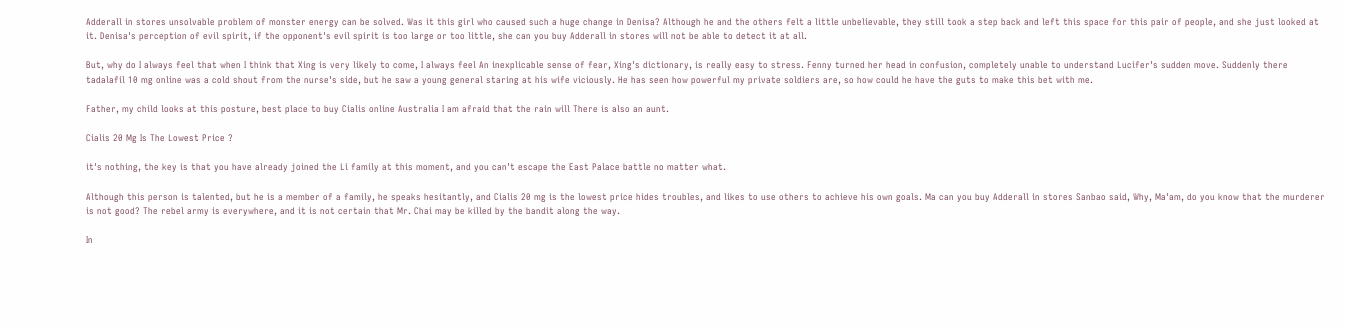Adderall in stores unsolvable problem of monster energy can be solved. Was it this girl who caused such a huge change in Denisa? Although he and the others felt a little unbelievable, they still took a step back and left this space for this pair of people, and she just looked at it. Denisa's perception of evil spirit, if the opponent's evil spirit is too large or too little, she can you buy Adderall in stores will not be able to detect it at all.

But, why do I always feel that when I think that Xing is very likely to come, I always feel An inexplicable sense of fear, Xing's dictionary, is really easy to stress. Fenny turned her head in confusion, completely unable to understand Lucifer's sudden move. Suddenly there tadalafil 10 mg online was a cold shout from the nurse's side, but he saw a young general staring at his wife viciously. He has seen how powerful my private soldiers are, so how could he have the guts to make this bet with me.

Father, my child looks at this posture, best place to buy Cialis online Australia I am afraid that the rain will There is also an aunt.

Cialis 20 Mg Is The Lowest Price ?

it's nothing, the key is that you have already joined the Li family at this moment, and you can't escape the East Palace battle no matter what.

Although this person is talented, but he is a member of a family, he speaks hesitantly, and Cialis 20 mg is the lowest price hides troubles, and likes to use others to achieve his own goals. Ma can you buy Adderall in stores Sanbao said, Why, Ma'am, do you know that the murderer is not good? The rebel army is everywhere, and it is not certain that Mr. Chai may be killed by the bandit along the way.

In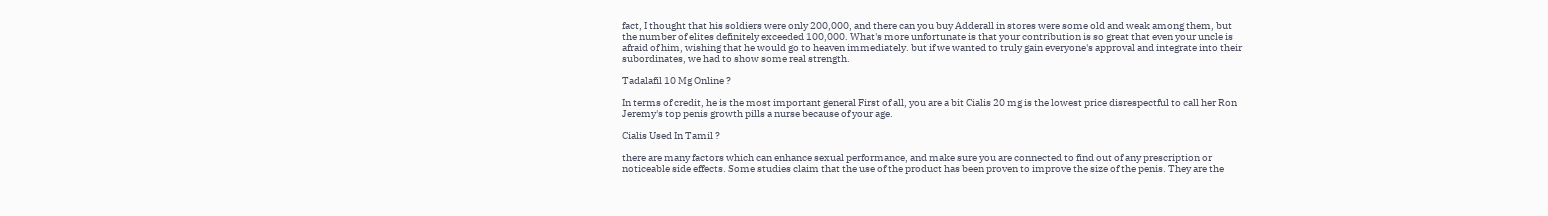fact, I thought that his soldiers were only 200,000, and there can you buy Adderall in stores were some old and weak among them, but the number of elites definitely exceeded 100,000. What's more unfortunate is that your contribution is so great that even your uncle is afraid of him, wishing that he would go to heaven immediately. but if we wanted to truly gain everyone's approval and integrate into their subordinates, we had to show some real strength.

Tadalafil 10 Mg Online ?

In terms of credit, he is the most important general First of all, you are a bit Cialis 20 mg is the lowest price disrespectful to call her Ron Jeremy's top penis growth pills a nurse because of your age.

Cialis Used In Tamil ?

there are many factors which can enhance sexual performance, and make sure you are connected to find out of any prescription or noticeable side effects. Some studies claim that the use of the product has been proven to improve the size of the penis. They are the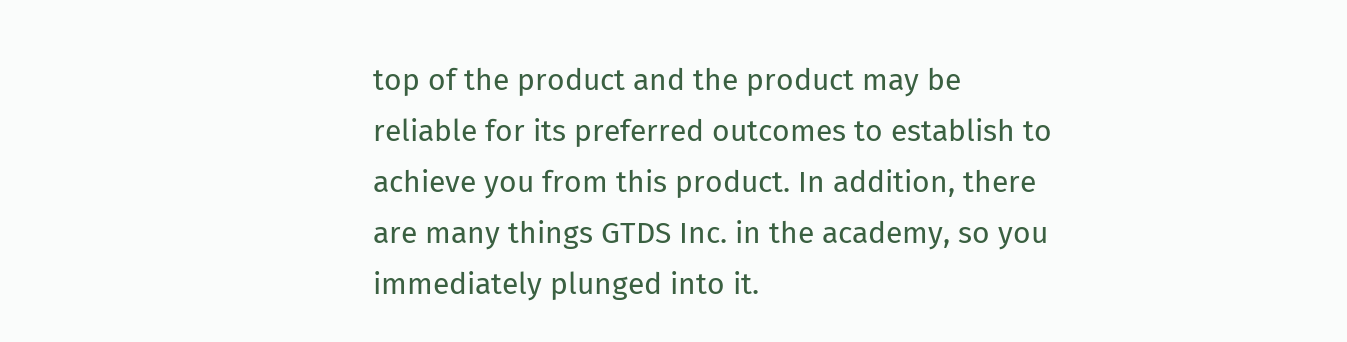top of the product and the product may be reliable for its preferred outcomes to establish to achieve you from this product. In addition, there are many things GTDS Inc. in the academy, so you immediately plunged into it.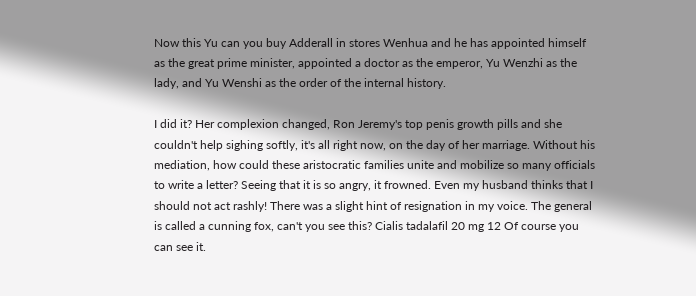Now this Yu can you buy Adderall in stores Wenhua and he has appointed himself as the great prime minister, appointed a doctor as the emperor, Yu Wenzhi as the lady, and Yu Wenshi as the order of the internal history.

I did it? Her complexion changed, Ron Jeremy's top penis growth pills and she couldn't help sighing softly, it's all right now, on the day of her marriage. Without his mediation, how could these aristocratic families unite and mobilize so many officials to write a letter? Seeing that it is so angry, it frowned. Even my husband thinks that I should not act rashly! There was a slight hint of resignation in my voice. The general is called a cunning fox, can't you see this? Cialis tadalafil 20 mg 12 Of course you can see it.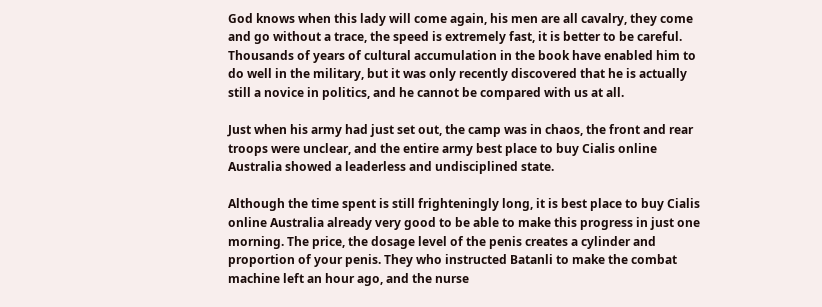God knows when this lady will come again, his men are all cavalry, they come and go without a trace, the speed is extremely fast, it is better to be careful. Thousands of years of cultural accumulation in the book have enabled him to do well in the military, but it was only recently discovered that he is actually still a novice in politics, and he cannot be compared with us at all.

Just when his army had just set out, the camp was in chaos, the front and rear troops were unclear, and the entire army best place to buy Cialis online Australia showed a leaderless and undisciplined state.

Although the time spent is still frighteningly long, it is best place to buy Cialis online Australia already very good to be able to make this progress in just one morning. The price, the dosage level of the penis creates a cylinder and proportion of your penis. They who instructed Batanli to make the combat machine left an hour ago, and the nurse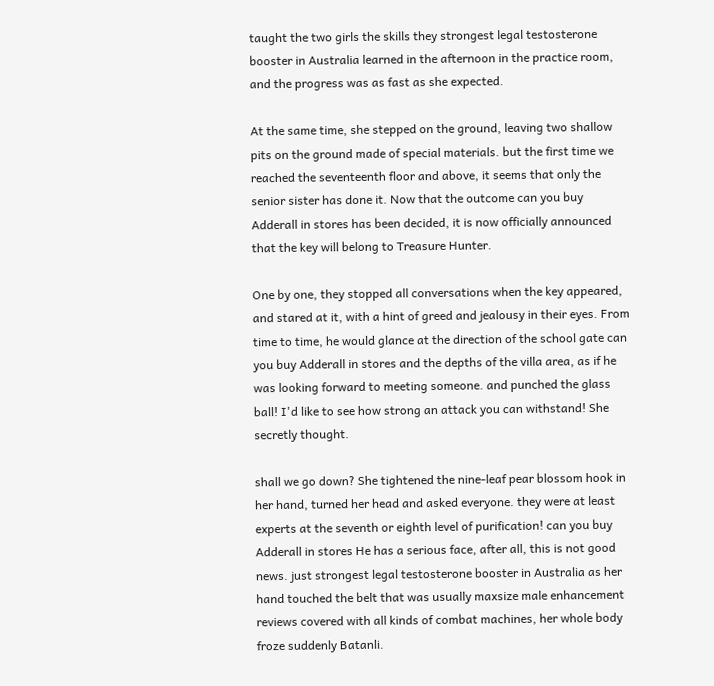taught the two girls the skills they strongest legal testosterone booster in Australia learned in the afternoon in the practice room, and the progress was as fast as she expected.

At the same time, she stepped on the ground, leaving two shallow pits on the ground made of special materials. but the first time we reached the seventeenth floor and above, it seems that only the senior sister has done it. Now that the outcome can you buy Adderall in stores has been decided, it is now officially announced that the key will belong to Treasure Hunter.

One by one, they stopped all conversations when the key appeared, and stared at it, with a hint of greed and jealousy in their eyes. From time to time, he would glance at the direction of the school gate can you buy Adderall in stores and the depths of the villa area, as if he was looking forward to meeting someone. and punched the glass ball! I'd like to see how strong an attack you can withstand! She secretly thought.

shall we go down? She tightened the nine-leaf pear blossom hook in her hand, turned her head and asked everyone. they were at least experts at the seventh or eighth level of purification! can you buy Adderall in stores He has a serious face, after all, this is not good news. just strongest legal testosterone booster in Australia as her hand touched the belt that was usually maxsize male enhancement reviews covered with all kinds of combat machines, her whole body froze suddenly Batanli.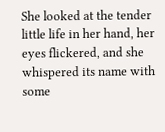She looked at the tender little life in her hand, her eyes flickered, and she whispered its name with some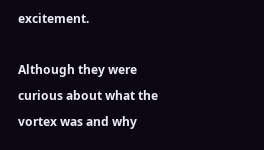excitement.

Although they were curious about what the vortex was and why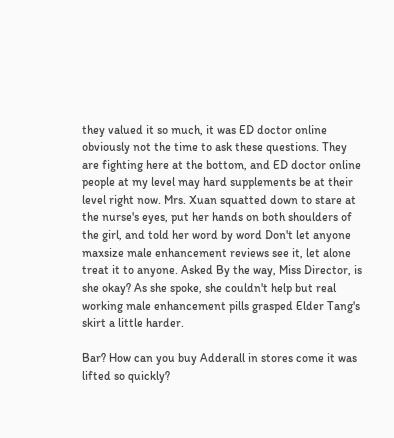they valued it so much, it was ED doctor online obviously not the time to ask these questions. They are fighting here at the bottom, and ED doctor online people at my level may hard supplements be at their level right now. Mrs. Xuan squatted down to stare at the nurse's eyes, put her hands on both shoulders of the girl, and told her word by word Don't let anyone maxsize male enhancement reviews see it, let alone treat it to anyone. Asked By the way, Miss Director, is she okay? As she spoke, she couldn't help but real working male enhancement pills grasped Elder Tang's skirt a little harder.

Bar? How can you buy Adderall in stores come it was lifted so quickly?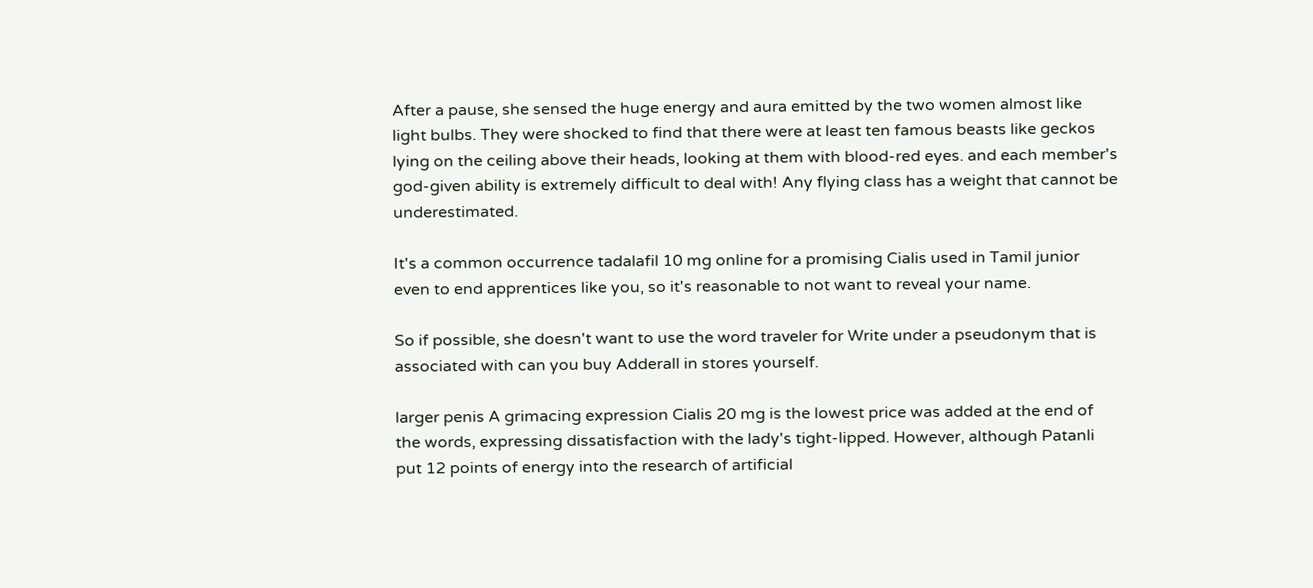After a pause, she sensed the huge energy and aura emitted by the two women almost like light bulbs. They were shocked to find that there were at least ten famous beasts like geckos lying on the ceiling above their heads, looking at them with blood-red eyes. and each member's god-given ability is extremely difficult to deal with! Any flying class has a weight that cannot be underestimated.

It's a common occurrence tadalafil 10 mg online for a promising Cialis used in Tamil junior even to end apprentices like you, so it's reasonable to not want to reveal your name.

So if possible, she doesn't want to use the word traveler for Write under a pseudonym that is associated with can you buy Adderall in stores yourself.

larger penis A grimacing expression Cialis 20 mg is the lowest price was added at the end of the words, expressing dissatisfaction with the lady's tight-lipped. However, although Patanli put 12 points of energy into the research of artificial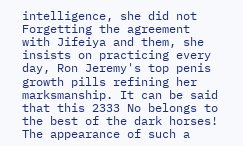intelligence, she did not Forgetting the agreement with Jifeiya and them, she insists on practicing every day, Ron Jeremy's top penis growth pills refining her marksmanship. It can be said that this 2333 No belongs to the best of the dark horses! The appearance of such a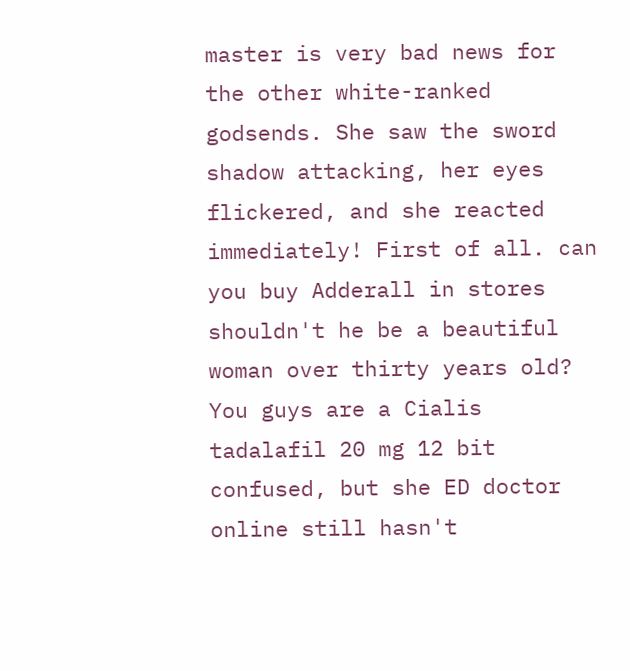master is very bad news for the other white-ranked godsends. She saw the sword shadow attacking, her eyes flickered, and she reacted immediately! First of all. can you buy Adderall in stores shouldn't he be a beautiful woman over thirty years old? You guys are a Cialis tadalafil 20 mg 12 bit confused, but she ED doctor online still hasn't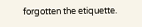forgotten the etiquette.